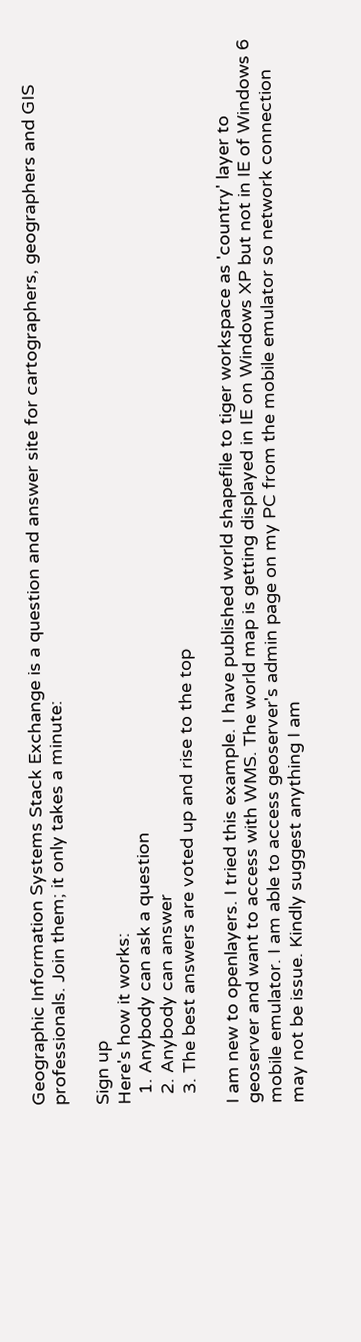Geographic Information Systems Stack Exchange is a question and answer site for cartographers, geographers and GIS professionals. Join them; it only takes a minute:

Sign up
Here's how it works:
  1. Anybody can ask a question
  2. Anybody can answer
  3. The best answers are voted up and rise to the top

I am new to openlayers. I tried this example. I have published world shapefile to tiger workspace as 'country' layer to geoserver and want to access with WMS. The world map is getting displayed in IE on Windows XP but not in IE of Windows 6 mobile emulator. I am able to access geoserver's admin page on my PC from the mobile emulator so network connection may not be issue. Kindly suggest anything I am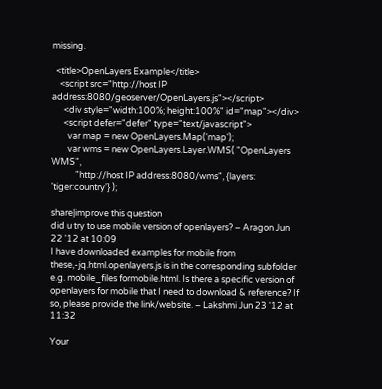missing.

  <title>OpenLayers Example</title>
    <script src="http://host IP address:8080/geoserver/OpenLayers.js"></script>
      <div style="width:100%; height:100%" id="map"></div>
      <script defer="defer" type="text/javascript">
        var map = new OpenLayers.Map('map');
        var wms = new OpenLayers.Layer.WMS( "OpenLayers WMS",
            "http://host IP address:8080/wms", {layers: 'tiger:country'} );

share|improve this question
did u try to use mobile version of openlayers? – Aragon Jun 22 '12 at 10:09
I have downloaded examples for mobile from these,-jq.html.openlayers.js is in the corresponding subfolder e.g. mobile_files formobile.html. Is there a specific version of openlayers for mobile that I need to download & reference? If so, please provide the link/website. – Lakshmi Jun 23 '12 at 11:32

Your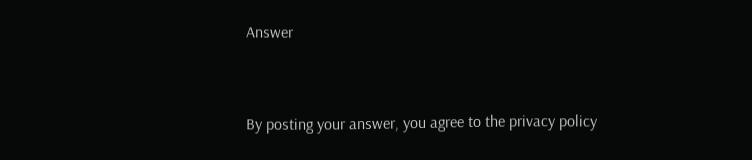Answer


By posting your answer, you agree to the privacy policy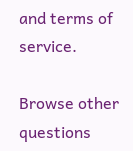and terms of service.

Browse other questions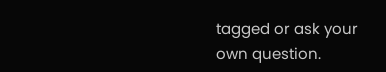tagged or ask your own question.